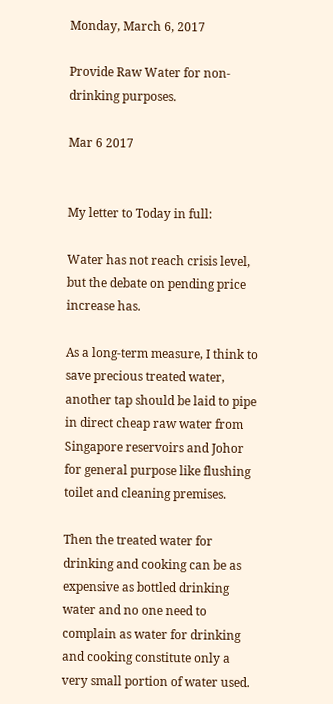Monday, March 6, 2017

Provide Raw Water for non-drinking purposes.

Mar 6 2017


My letter to Today in full:

Water has not reach crisis level, but the debate on pending price increase has.

As a long-term measure, I think to save precious treated water, another tap should be laid to pipe in direct cheap raw water from Singapore reservoirs and Johor for general purpose like flushing toilet and cleaning premises.

Then the treated water for drinking and cooking can be as expensive as bottled drinking water and no one need to complain as water for drinking and cooking constitute only a very small portion of water used.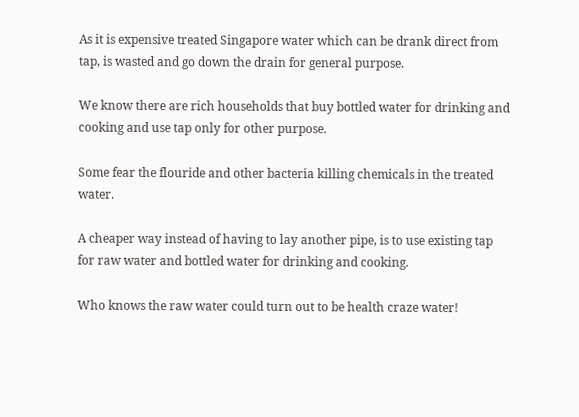As it is expensive treated Singapore water which can be drank direct from tap, is wasted and go down the drain for general purpose.

We know there are rich households that buy bottled water for drinking and cooking and use tap only for other purpose.

Some fear the flouride and other bacteria killing chemicals in the treated water.

A cheaper way instead of having to lay another pipe, is to use existing tap for raw water and bottled water for drinking and cooking.

Who knows the raw water could turn out to be health craze water!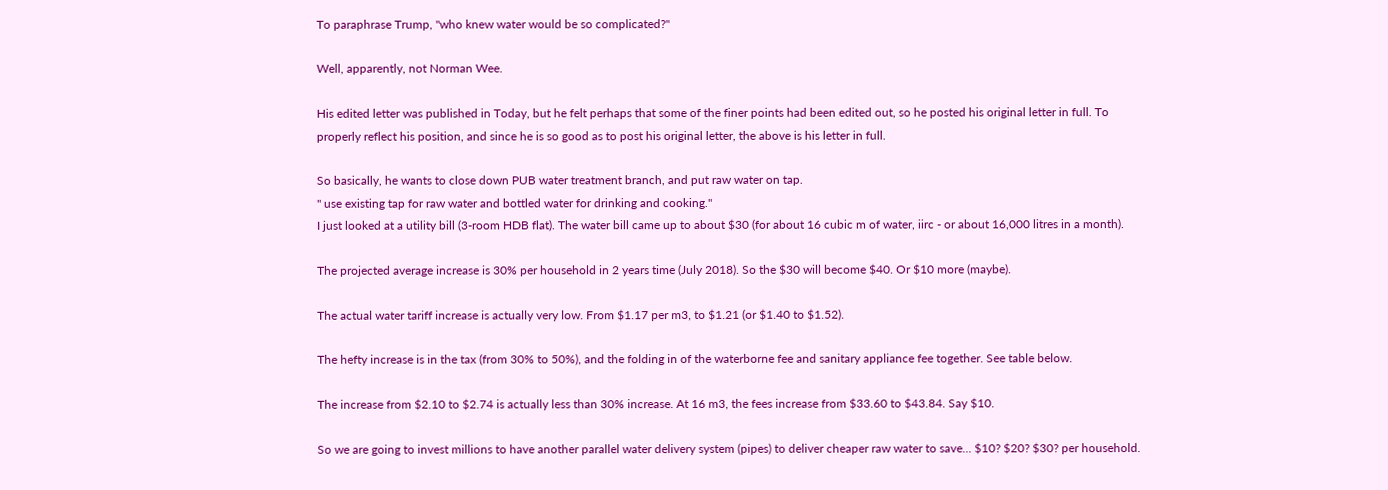To paraphrase Trump, "who knew water would be so complicated?"

Well, apparently, not Norman Wee.

His edited letter was published in Today, but he felt perhaps that some of the finer points had been edited out, so he posted his original letter in full. To properly reflect his position, and since he is so good as to post his original letter, the above is his letter in full.

So basically, he wants to close down PUB water treatment branch, and put raw water on tap.
" use existing tap for raw water and bottled water for drinking and cooking."
I just looked at a utility bill (3-room HDB flat). The water bill came up to about $30 (for about 16 cubic m of water, iirc - or about 16,000 litres in a month).

The projected average increase is 30% per household in 2 years time (July 2018). So the $30 will become $40. Or $10 more (maybe).

The actual water tariff increase is actually very low. From $1.17 per m3, to $1.21 (or $1.40 to $1.52).

The hefty increase is in the tax (from 30% to 50%), and the folding in of the waterborne fee and sanitary appliance fee together. See table below.

The increase from $2.10 to $2.74 is actually less than 30% increase. At 16 m3, the fees increase from $33.60 to $43.84. Say $10.

So we are going to invest millions to have another parallel water delivery system (pipes) to deliver cheaper raw water to save... $10? $20? $30? per household.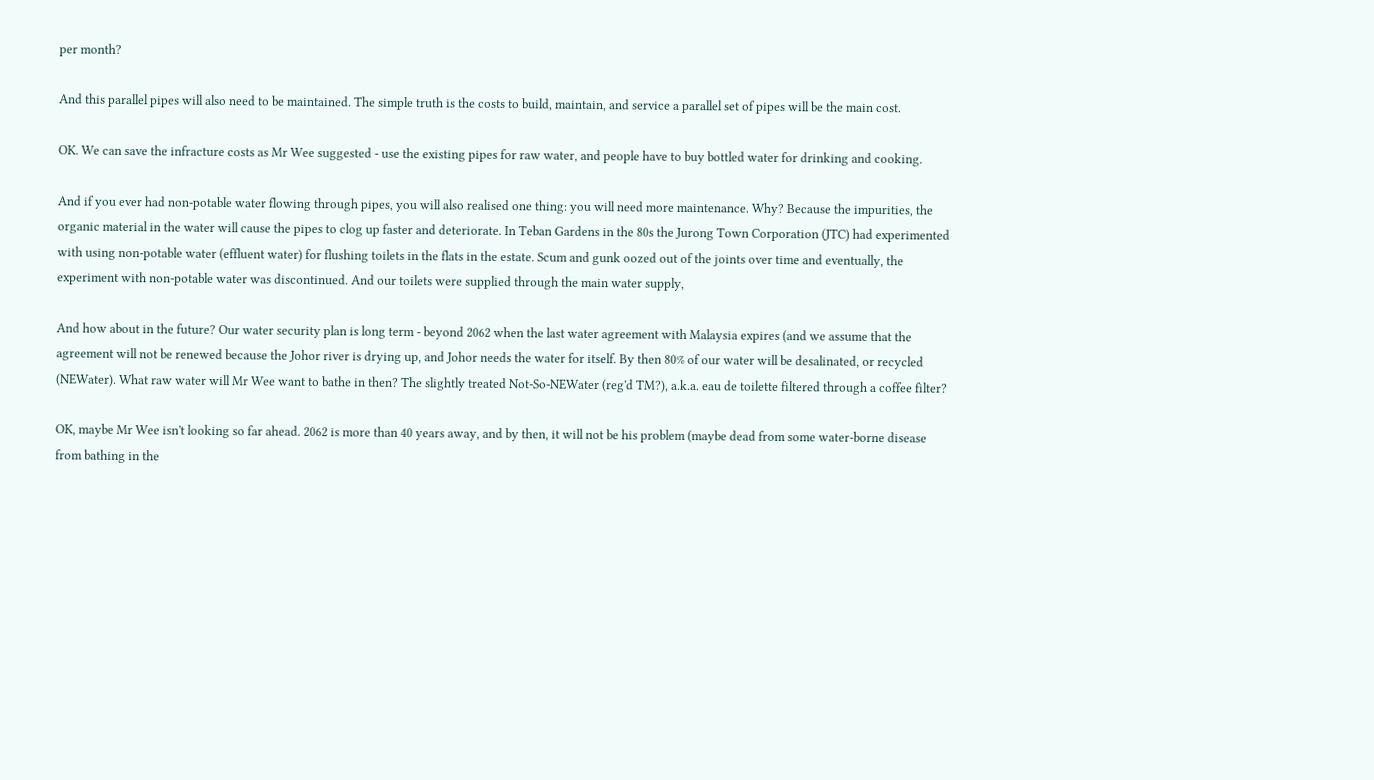per month?

And this parallel pipes will also need to be maintained. The simple truth is the costs to build, maintain, and service a parallel set of pipes will be the main cost.

OK. We can save the infracture costs as Mr Wee suggested - use the existing pipes for raw water, and people have to buy bottled water for drinking and cooking.

And if you ever had non-potable water flowing through pipes, you will also realised one thing: you will need more maintenance. Why? Because the impurities, the organic material in the water will cause the pipes to clog up faster and deteriorate. In Teban Gardens in the 80s the Jurong Town Corporation (JTC) had experimented with using non-potable water (effluent water) for flushing toilets in the flats in the estate. Scum and gunk oozed out of the joints over time and eventually, the experiment with non-potable water was discontinued. And our toilets were supplied through the main water supply,

And how about in the future? Our water security plan is long term - beyond 2062 when the last water agreement with Malaysia expires (and we assume that the agreement will not be renewed because the Johor river is drying up, and Johor needs the water for itself. By then 80% of our water will be desalinated, or recycled (NEWater). What raw water will Mr Wee want to bathe in then? The slightly treated Not-So-NEWater (reg'd TM?), a.k.a. eau de toilette filtered through a coffee filter?

OK, maybe Mr Wee isn't looking so far ahead. 2062 is more than 40 years away, and by then, it will not be his problem (maybe dead from some water-borne disease from bathing in the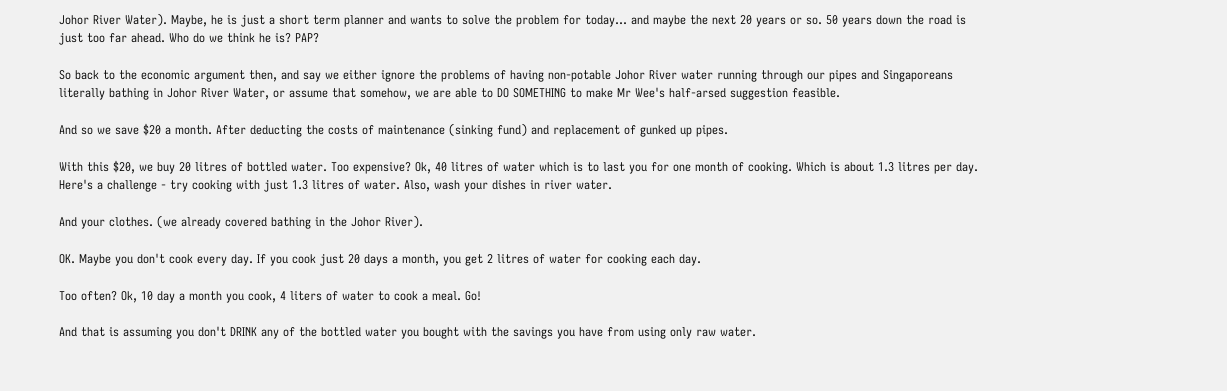Johor River Water). Maybe, he is just a short term planner and wants to solve the problem for today... and maybe the next 20 years or so. 50 years down the road is just too far ahead. Who do we think he is? PAP?

So back to the economic argument then, and say we either ignore the problems of having non-potable Johor River water running through our pipes and Singaporeans literally bathing in Johor River Water, or assume that somehow, we are able to DO SOMETHING to make Mr Wee's half-arsed suggestion feasible.

And so we save $20 a month. After deducting the costs of maintenance (sinking fund) and replacement of gunked up pipes.

With this $20, we buy 20 litres of bottled water. Too expensive? Ok, 40 litres of water which is to last you for one month of cooking. Which is about 1.3 litres per day. Here's a challenge - try cooking with just 1.3 litres of water. Also, wash your dishes in river water.

And your clothes. (we already covered bathing in the Johor River).

OK. Maybe you don't cook every day. If you cook just 20 days a month, you get 2 litres of water for cooking each day.

Too often? Ok, 10 day a month you cook, 4 liters of water to cook a meal. Go!

And that is assuming you don't DRINK any of the bottled water you bought with the savings you have from using only raw water.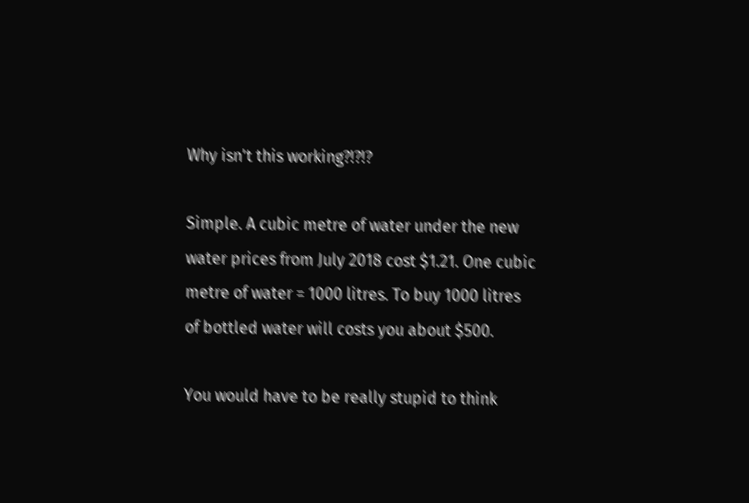Why isn't this working?!?!?

Simple. A cubic metre of water under the new water prices from July 2018 cost $1.21. One cubic metre of water = 1000 litres. To buy 1000 litres of bottled water will costs you about $500.

You would have to be really stupid to think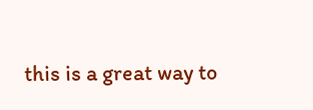this is a great way to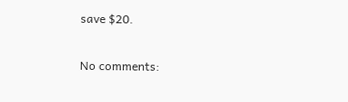save $20.

No comments: